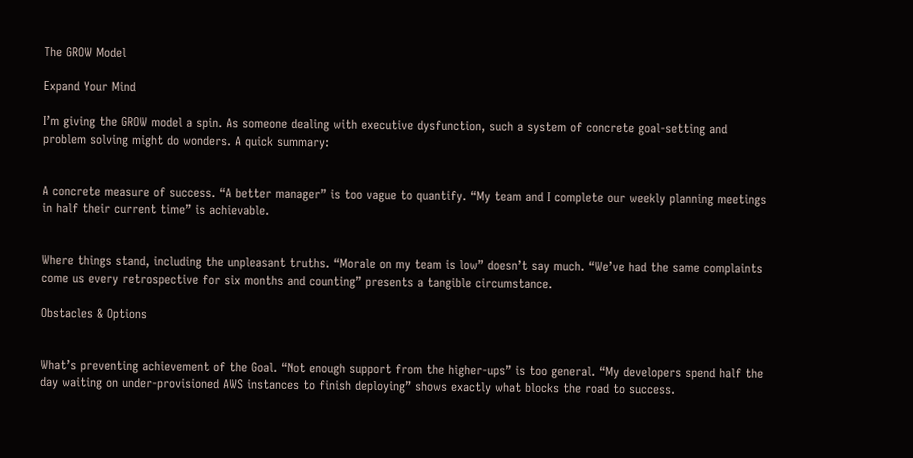The GROW Model

Expand Your Mind

I’m giving the GROW model a spin. As someone dealing with executive dysfunction, such a system of concrete goal-setting and problem solving might do wonders. A quick summary:


A concrete measure of success. “A better manager” is too vague to quantify. “My team and I complete our weekly planning meetings in half their current time” is achievable.


Where things stand, including the unpleasant truths. “Morale on my team is low” doesn’t say much. “We’ve had the same complaints come us every retrospective for six months and counting” presents a tangible circumstance.

Obstacles & Options


What’s preventing achievement of the Goal. “Not enough support from the higher-ups” is too general. “My developers spend half the day waiting on under-provisioned AWS instances to finish deploying” shows exactly what blocks the road to success.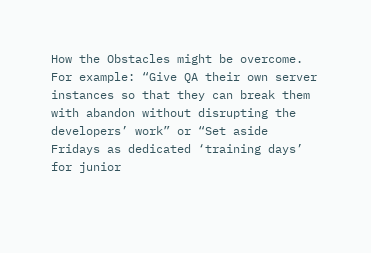How the Obstacles might be overcome. For example: “Give QA their own server instances so that they can break them with abandon without disrupting the developers’ work” or “Set aside Fridays as dedicated ‘training days’ for junior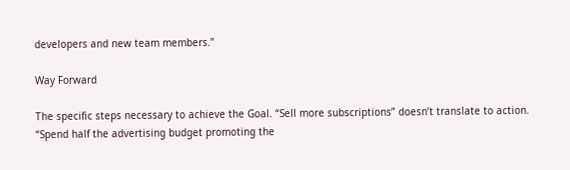developers and new team members.”

Way Forward

The specific steps necessary to achieve the Goal. “Sell more subscriptions” doesn’t translate to action. “Spend half the advertising budget promoting the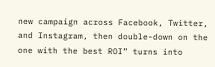new campaign across Facebook, Twitter, and Instagram, then double-down on the one with the best ROI” turns into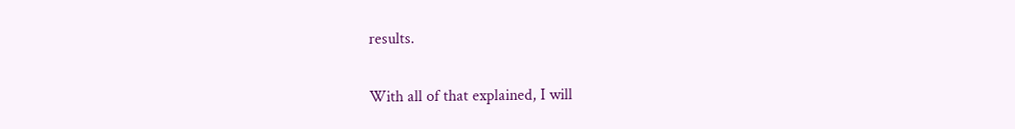results.

With all of that explained, I will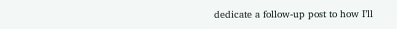dedicate a follow-up post to how I’ll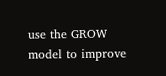use the GROW model to improve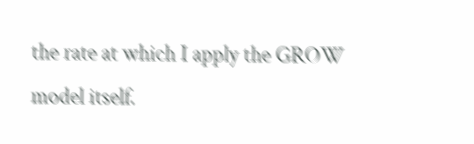the rate at which I apply the GROW model itself.